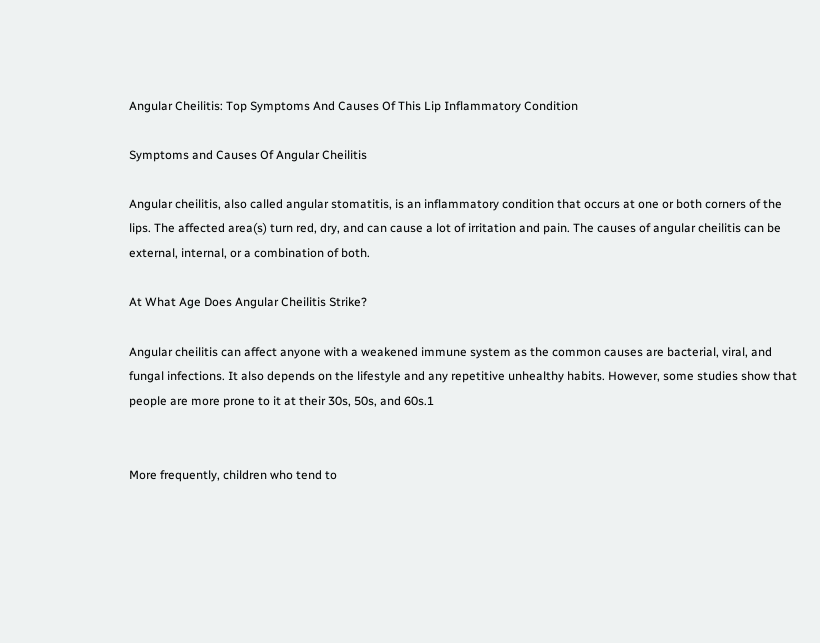Angular Cheilitis: Top Symptoms And Causes Of This Lip Inflammatory Condition

Symptoms and Causes Of Angular Cheilitis

Angular cheilitis, also called angular stomatitis, is an inflammatory condition that occurs at one or both corners of the lips. The affected area(s) turn red, dry, and can cause a lot of irritation and pain. The causes of angular cheilitis can be external, internal, or a combination of both.

At What Age Does Angular Cheilitis Strike?

Angular cheilitis can affect anyone with a weakened immune system as the common causes are bacterial, viral, and fungal infections. It also depends on the lifestyle and any repetitive unhealthy habits. However, some studies show that people are more prone to it at their 30s, 50s, and 60s.1


More frequently, children who tend to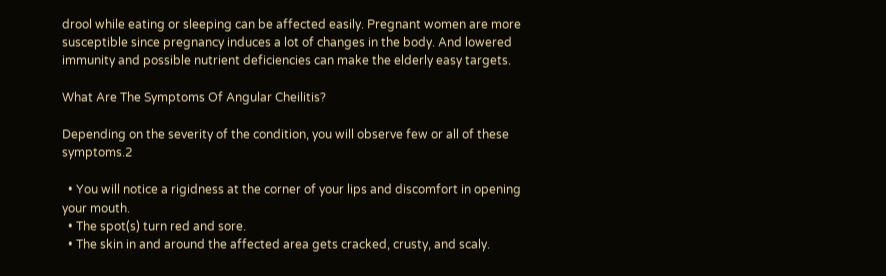drool while eating or sleeping can be affected easily. Pregnant women are more susceptible since pregnancy induces a lot of changes in the body. And lowered immunity and possible nutrient deficiencies can make the elderly easy targets.

What Are The Symptoms Of Angular Cheilitis?

Depending on the severity of the condition, you will observe few or all of these symptoms.2

  • You will notice a rigidness at the corner of your lips and discomfort in opening your mouth.
  • The spot(s) turn red and sore.
  • The skin in and around the affected area gets cracked, crusty, and scaly.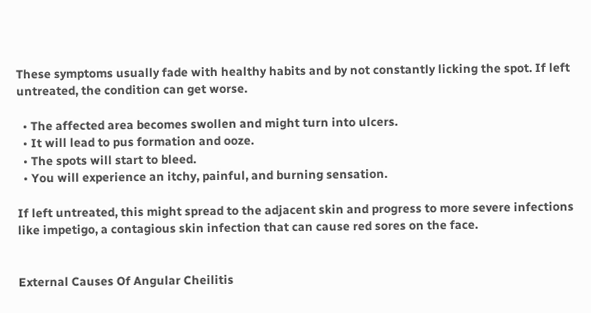These symptoms usually fade with healthy habits and by not constantly licking the spot. If left untreated, the condition can get worse.

  • The affected area becomes swollen and might turn into ulcers.
  • It will lead to pus formation and ooze.
  • The spots will start to bleed.
  • You will experience an itchy, painful, and burning sensation.

If left untreated, this might spread to the adjacent skin and progress to more severe infections like impetigo, a contagious skin infection that can cause red sores on the face.


External Causes Of Angular Cheilitis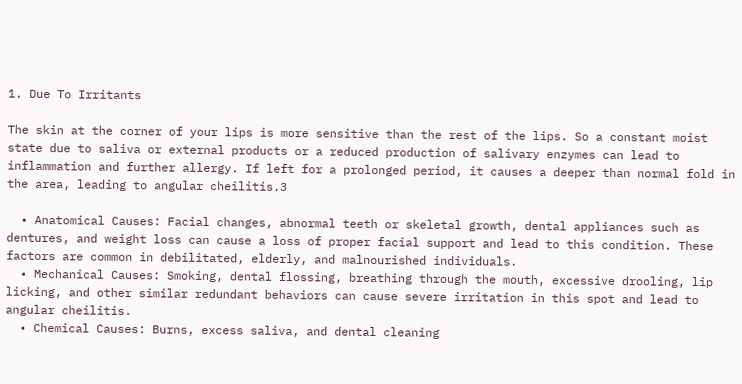1. Due To Irritants

The skin at the corner of your lips is more sensitive than the rest of the lips. So a constant moist state due to saliva or external products or a reduced production of salivary enzymes can lead to inflammation and further allergy. If left for a prolonged period, it causes a deeper than normal fold in the area, leading to angular cheilitis.3

  • Anatomical Causes: Facial changes, abnormal teeth or skeletal growth, dental appliances such as dentures, and weight loss can cause a loss of proper facial support and lead to this condition. These factors are common in debilitated, elderly, and malnourished individuals.
  • Mechanical Causes: Smoking, dental flossing, breathing through the mouth, excessive drooling, lip licking, and other similar redundant behaviors can cause severe irritation in this spot and lead to angular cheilitis.
  • Chemical Causes: Burns, excess saliva, and dental cleaning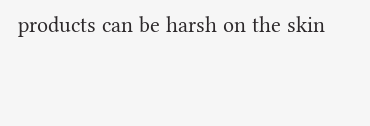products can be harsh on the skin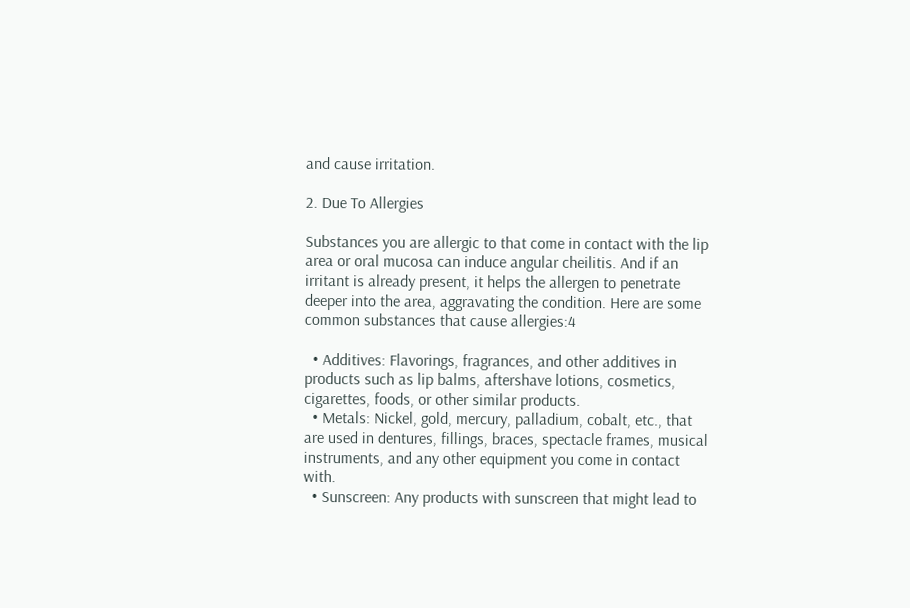and cause irritation.

2. Due To Allergies

Substances you are allergic to that come in contact with the lip area or oral mucosa can induce angular cheilitis. And if an irritant is already present, it helps the allergen to penetrate deeper into the area, aggravating the condition. Here are some common substances that cause allergies:4

  • Additives: Flavorings, fragrances, and other additives in products such as lip balms, aftershave lotions, cosmetics, cigarettes, foods, or other similar products.
  • Metals: Nickel, gold, mercury, palladium, cobalt, etc., that are used in dentures, fillings, braces, spectacle frames, musical instruments, and any other equipment you come in contact with.
  • Sunscreen: Any products with sunscreen that might lead to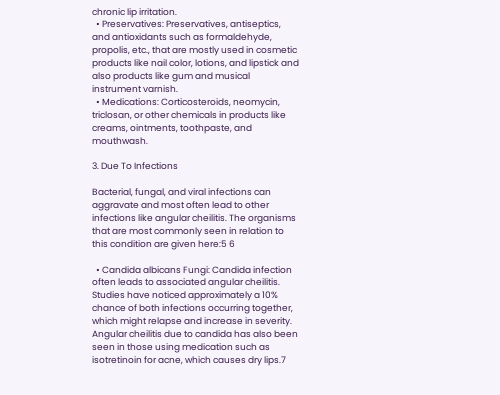chronic lip irritation.
  • Preservatives: Preservatives, antiseptics, and antioxidants such as formaldehyde, propolis, etc., that are mostly used in cosmetic products like nail color, lotions, and lipstick and also products like gum and musical instrument varnish.
  • Medications: Corticosteroids, neomycin, triclosan, or other chemicals in products like creams, ointments, toothpaste, and mouthwash.

3. Due To Infections

Bacterial, fungal, and viral infections can aggravate and most often lead to other infections like angular cheilitis. The organisms that are most commonly seen in relation to this condition are given here:5 6

  • Candida albicans Fungi: Candida infection often leads to associated angular cheilitis. Studies have noticed approximately a 10% chance of both infections occurring together, which might relapse and increase in severity. Angular cheilitis due to candida has also been seen in those using medication such as isotretinoin for acne, which causes dry lips.7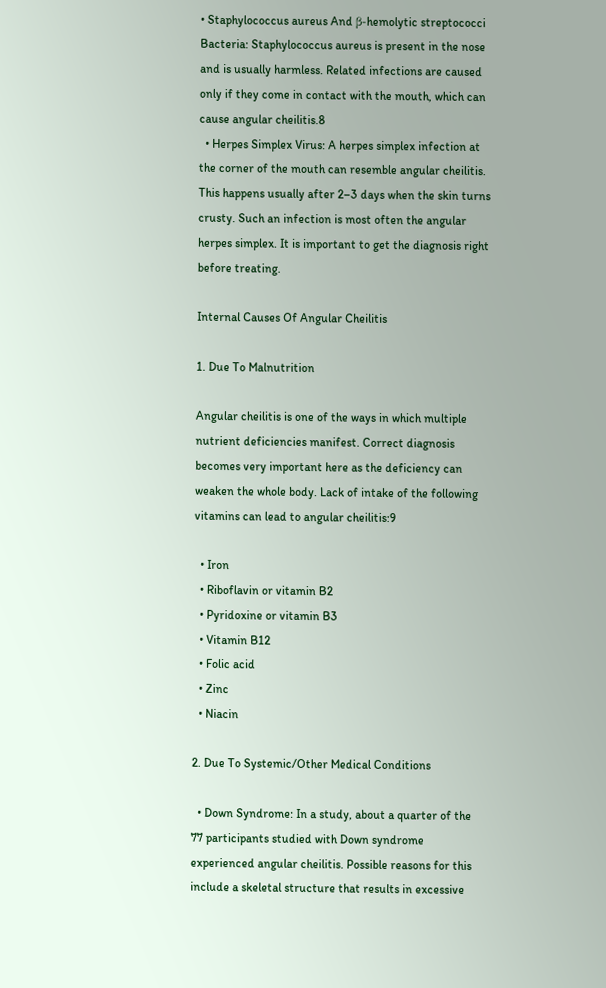• Staphylococcus aureus And β-hemolytic streptococci Bacteria: Staphylococcus aureus is present in the nose and is usually harmless. Related infections are caused only if they come in contact with the mouth, which can cause angular cheilitis.8
  • Herpes Simplex Virus: A herpes simplex infection at the corner of the mouth can resemble angular cheilitis. This happens usually after 2–3 days when the skin turns crusty. Such an infection is most often the angular herpes simplex. It is important to get the diagnosis right before treating.

Internal Causes Of Angular Cheilitis

1. Due To Malnutrition

Angular cheilitis is one of the ways in which multiple nutrient deficiencies manifest. Correct diagnosis becomes very important here as the deficiency can weaken the whole body. Lack of intake of the following vitamins can lead to angular cheilitis:9

  • Iron
  • Riboflavin or vitamin B2
  • Pyridoxine or vitamin B3
  • Vitamin B12
  • Folic acid
  • Zinc
  • Niacin

2. Due To Systemic/Other Medical Conditions

  • Down Syndrome: In a study, about a quarter of the 77 participants studied with Down syndrome experienced angular cheilitis. Possible reasons for this include a skeletal structure that results in excessive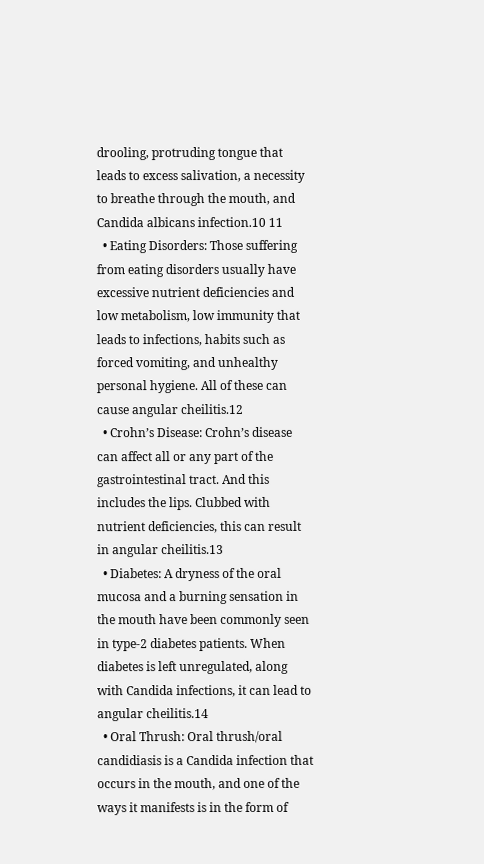drooling, protruding tongue that leads to excess salivation, a necessity to breathe through the mouth, and Candida albicans infection.10 11
  • Eating Disorders: Those suffering from eating disorders usually have excessive nutrient deficiencies and low metabolism, low immunity that leads to infections, habits such as forced vomiting, and unhealthy personal hygiene. All of these can cause angular cheilitis.12
  • Crohn’s Disease: Crohn’s disease can affect all or any part of the gastrointestinal tract. And this includes the lips. Clubbed with nutrient deficiencies, this can result in angular cheilitis.13
  • Diabetes: A dryness of the oral mucosa and a burning sensation in the mouth have been commonly seen in type-2 diabetes patients. When diabetes is left unregulated, along with Candida infections, it can lead to angular cheilitis.14
  • Oral Thrush: Oral thrush/oral candidiasis is a Candida infection that occurs in the mouth, and one of the ways it manifests is in the form of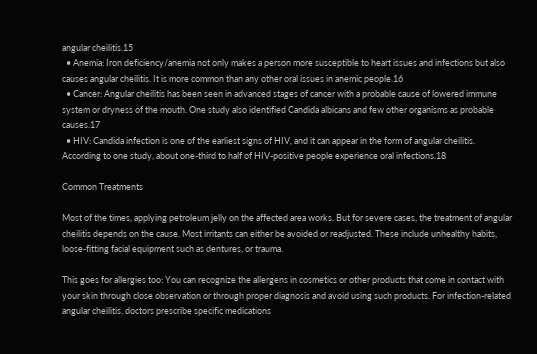angular cheilitis.15
  • Anemia: Iron deficiency/anemia not only makes a person more susceptible to heart issues and infections but also causes angular cheilitis. It is more common than any other oral issues in anemic people.16
  • Cancer: Angular cheilitis has been seen in advanced stages of cancer with a probable cause of lowered immune system or dryness of the mouth. One study also identified Candida albicans and few other organisms as probable causes.17
  • HIV: Candida infection is one of the earliest signs of HIV, and it can appear in the form of angular cheilitis. According to one study, about one-third to half of HIV-positive people experience oral infections.18

Common Treatments

Most of the times, applying petroleum jelly on the affected area works. But for severe cases, the treatment of angular cheilitis depends on the cause. Most irritants can either be avoided or readjusted. These include unhealthy habits, loose-fitting facial equipment such as dentures, or trauma.

This goes for allergies too: You can recognize the allergens in cosmetics or other products that come in contact with your skin through close observation or through proper diagnosis and avoid using such products. For infection-related angular cheilitis, doctors prescribe specific medications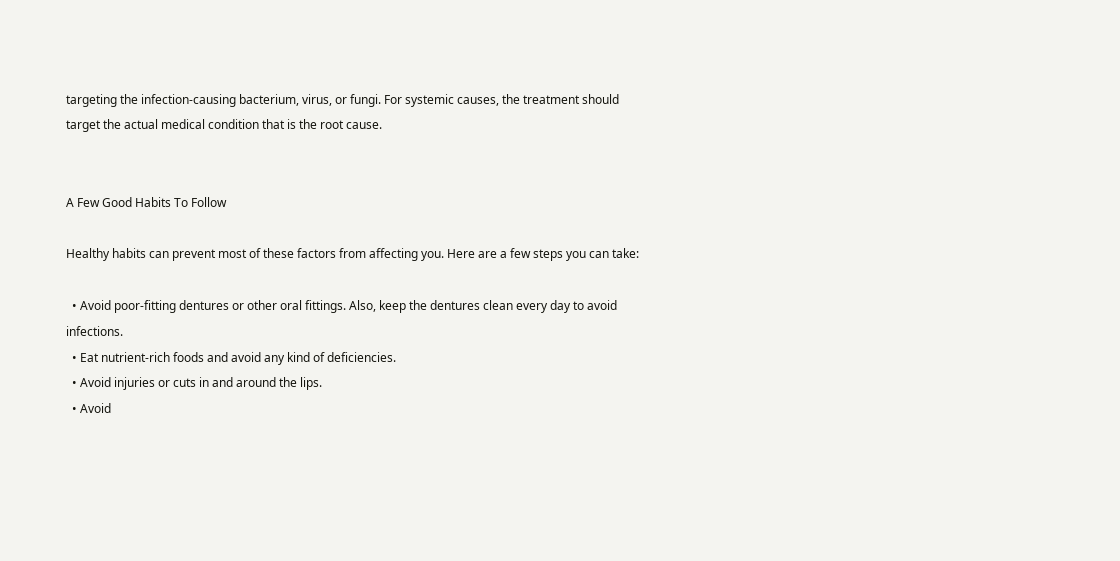targeting the infection-causing bacterium, virus, or fungi. For systemic causes, the treatment should target the actual medical condition that is the root cause.


A Few Good Habits To Follow

Healthy habits can prevent most of these factors from affecting you. Here are a few steps you can take:

  • Avoid poor-fitting dentures or other oral fittings. Also, keep the dentures clean every day to avoid infections.
  • Eat nutrient-rich foods and avoid any kind of deficiencies.
  • Avoid injuries or cuts in and around the lips.
  • Avoid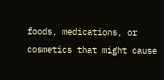foods, medications, or cosmetics that might cause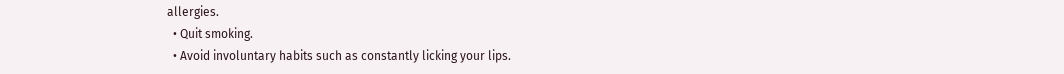allergies.
  • Quit smoking.
  • Avoid involuntary habits such as constantly licking your lips.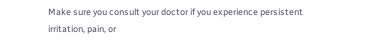Make sure you consult your doctor if you experience persistent irritation, pain, or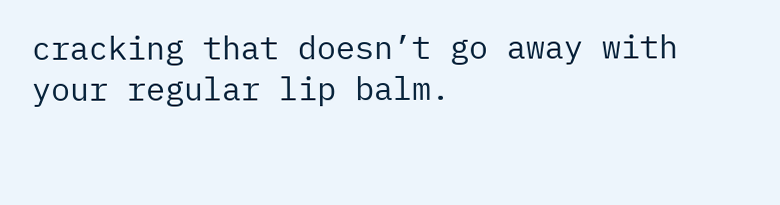cracking that doesn’t go away with your regular lip balm.